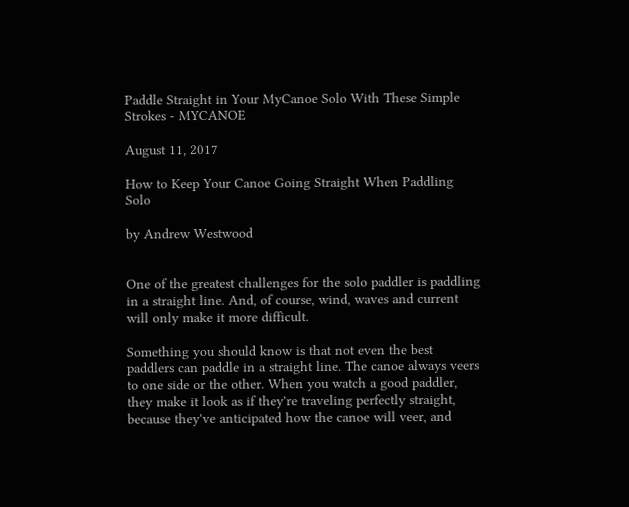Paddle Straight in Your MyCanoe Solo With These Simple Strokes - MYCANOE

August 11, 2017

How to Keep Your Canoe Going Straight When Paddling Solo

by Andrew Westwood


One of the greatest challenges for the solo paddler is paddling in a straight line. And, of course, wind, waves and current will only make it more difficult.

Something you should know is that not even the best paddlers can paddle in a straight line. The canoe always veers to one side or the other. When you watch a good paddler, they make it look as if they're traveling perfectly straight, because they've anticipated how the canoe will veer, and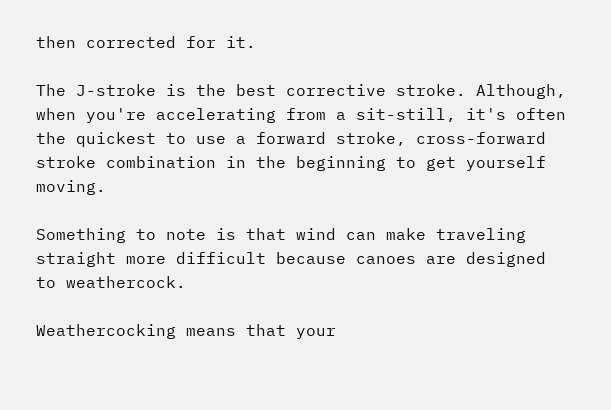then corrected for it.

The J-stroke is the best corrective stroke. Although, when you're accelerating from a sit-still, it's often the quickest to use a forward stroke, cross-forward stroke combination in the beginning to get yourself moving.

Something to note is that wind can make traveling straight more difficult because canoes are designed to weathercock.

Weathercocking means that your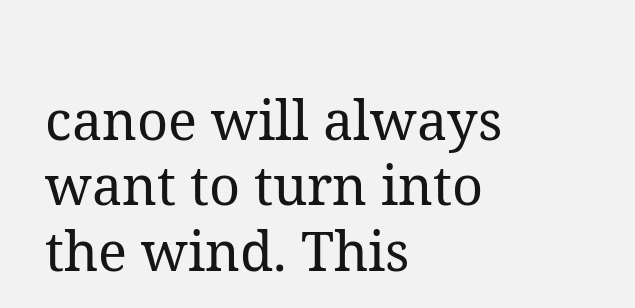canoe will always want to turn into the wind. This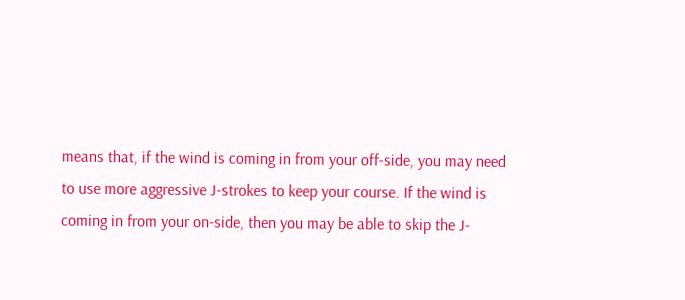means that, if the wind is coming in from your off-side, you may need to use more aggressive J-strokes to keep your course. If the wind is coming in from your on-side, then you may be able to skip the J-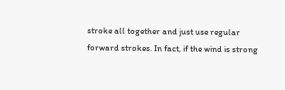stroke all together and just use regular forward strokes. In fact, if the wind is strong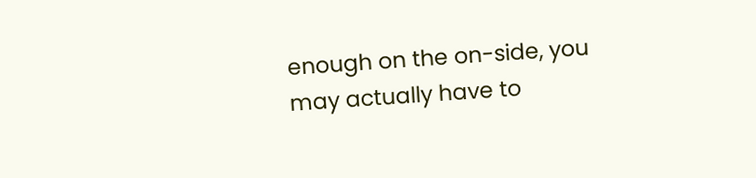enough on the on-side, you may actually have to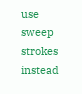use sweep strokes instead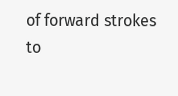of forward strokes to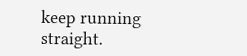keep running straight.